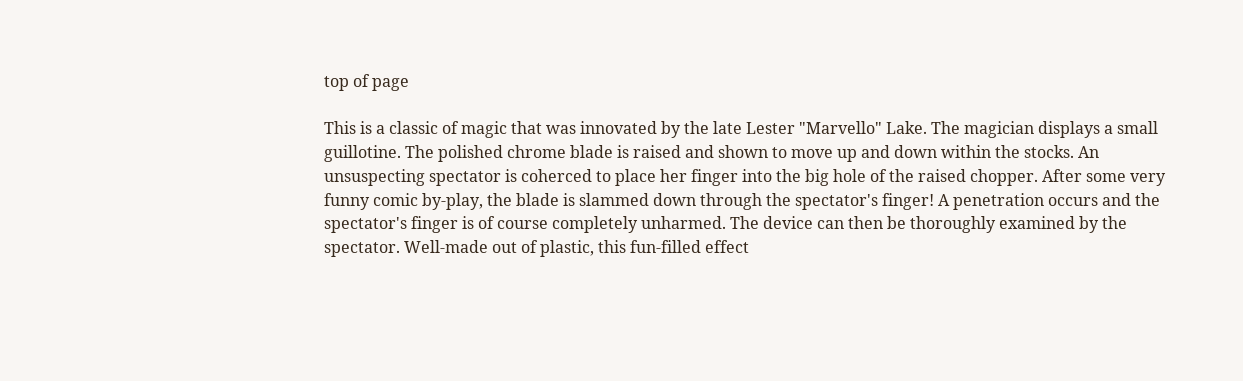top of page

This is a classic of magic that was innovated by the late Lester "Marvello" Lake. The magician displays a small guillotine. The polished chrome blade is raised and shown to move up and down within the stocks. An unsuspecting spectator is coherced to place her finger into the big hole of the raised chopper. After some very funny comic by-play, the blade is slammed down through the spectator's finger! A penetration occurs and the spectator's finger is of course completely unharmed. The device can then be thoroughly examined by the spectator. Well-made out of plastic, this fun-filled effect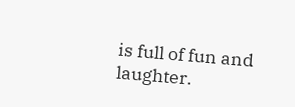is full of fun and laughter.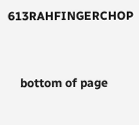613RAHFINGERCHOP


    bottom of page